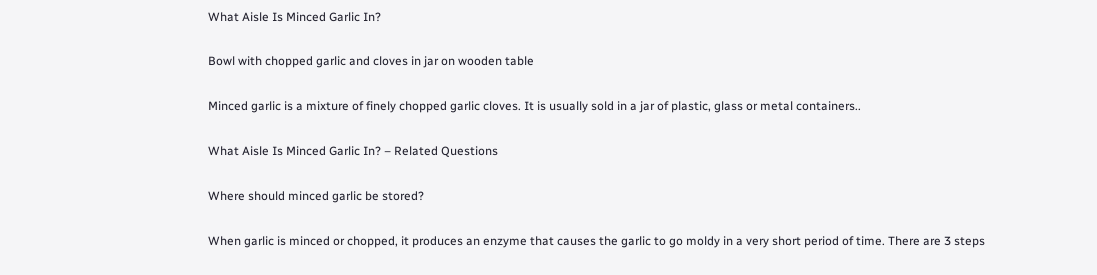What Aisle Is Minced Garlic In?

Bowl with chopped garlic and cloves in jar on wooden table

Minced garlic is a mixture of finely chopped garlic cloves. It is usually sold in a jar of plastic, glass or metal containers..

What Aisle Is Minced Garlic In? – Related Questions

Where should minced garlic be stored?

When garlic is minced or chopped, it produces an enzyme that causes the garlic to go moldy in a very short period of time. There are 3 steps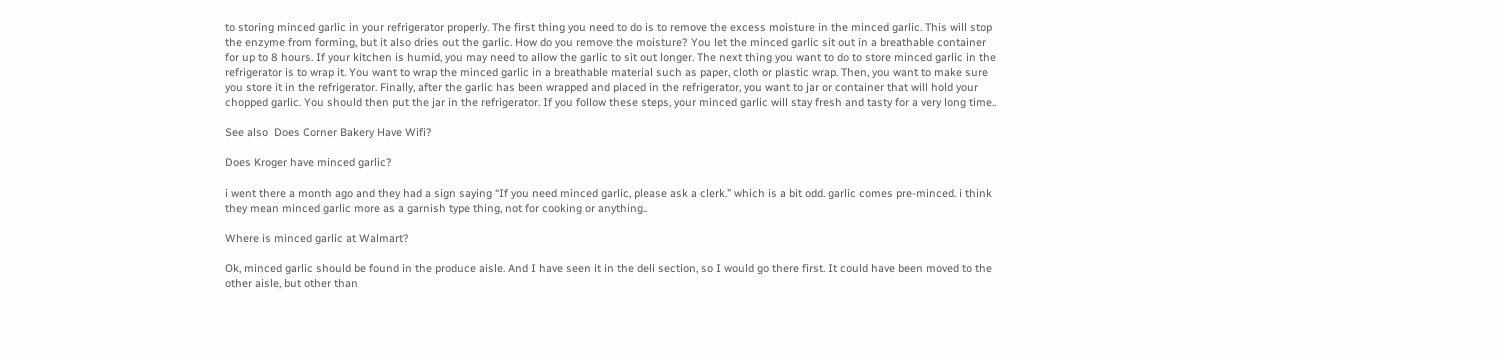to storing minced garlic in your refrigerator properly. The first thing you need to do is to remove the excess moisture in the minced garlic. This will stop the enzyme from forming, but it also dries out the garlic. How do you remove the moisture? You let the minced garlic sit out in a breathable container for up to 8 hours. If your kitchen is humid, you may need to allow the garlic to sit out longer. The next thing you want to do to store minced garlic in the refrigerator is to wrap it. You want to wrap the minced garlic in a breathable material such as paper, cloth or plastic wrap. Then, you want to make sure you store it in the refrigerator. Finally, after the garlic has been wrapped and placed in the refrigerator, you want to jar or container that will hold your chopped garlic. You should then put the jar in the refrigerator. If you follow these steps, your minced garlic will stay fresh and tasty for a very long time..

See also  Does Corner Bakery Have Wifi?

Does Kroger have minced garlic?

i went there a month ago and they had a sign saying “If you need minced garlic, please ask a clerk.” which is a bit odd. garlic comes pre-minced. i think they mean minced garlic more as a garnish type thing, not for cooking or anything..

Where is minced garlic at Walmart?

Ok, minced garlic should be found in the produce aisle. And I have seen it in the deli section, so I would go there first. It could have been moved to the other aisle, but other than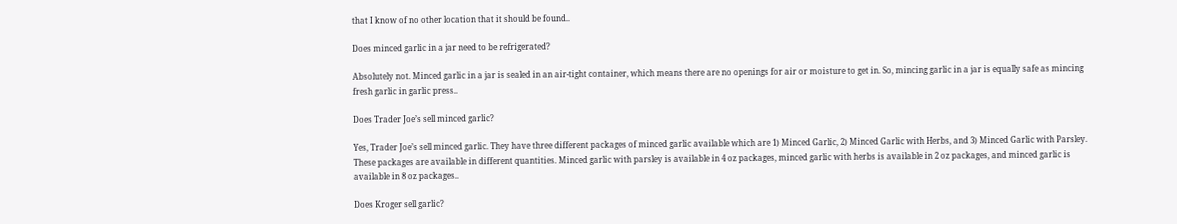that I know of no other location that it should be found..

Does minced garlic in a jar need to be refrigerated?

Absolutely not. Minced garlic in a jar is sealed in an air-tight container, which means there are no openings for air or moisture to get in. So, mincing garlic in a jar is equally safe as mincing fresh garlic in garlic press..

Does Trader Joe’s sell minced garlic?

Yes, Trader Joe’s sell minced garlic. They have three different packages of minced garlic available which are 1) Minced Garlic, 2) Minced Garlic with Herbs, and 3) Minced Garlic with Parsley. These packages are available in different quantities. Minced garlic with parsley is available in 4 oz packages, minced garlic with herbs is available in 2 oz packages, and minced garlic is available in 8 oz packages..

Does Kroger sell garlic?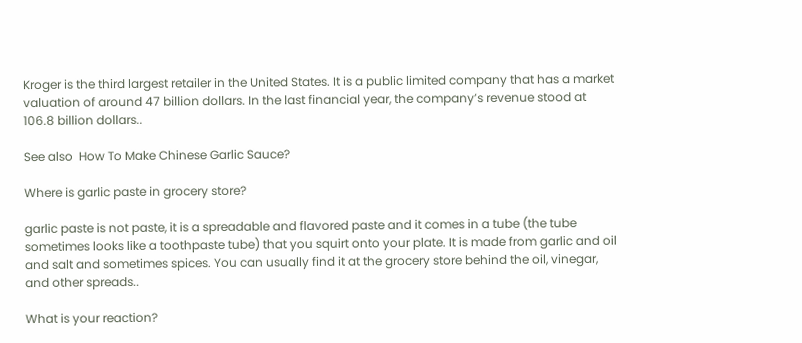Kroger is the third largest retailer in the United States. It is a public limited company that has a market valuation of around 47 billion dollars. In the last financial year, the company’s revenue stood at 106.8 billion dollars..

See also  How To Make Chinese Garlic Sauce?

Where is garlic paste in grocery store?

garlic paste is not paste, it is a spreadable and flavored paste and it comes in a tube (the tube sometimes looks like a toothpaste tube) that you squirt onto your plate. It is made from garlic and oil and salt and sometimes spices. You can usually find it at the grocery store behind the oil, vinegar, and other spreads..

What is your reaction?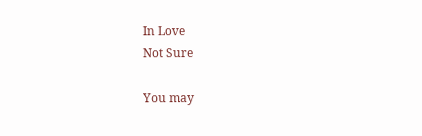In Love
Not Sure

You may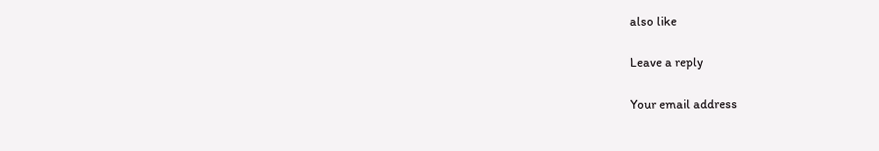also like

Leave a reply

Your email address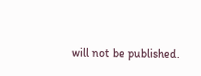will not be published.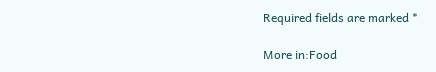Required fields are marked *

More in:Food